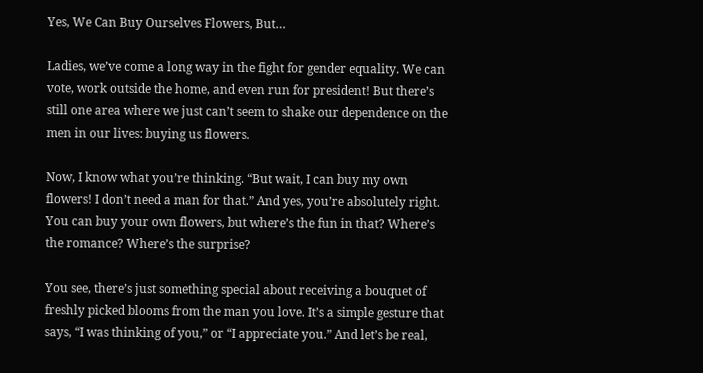Yes, We Can Buy Ourselves Flowers, But…

Ladies, we’ve come a long way in the fight for gender equality. We can vote, work outside the home, and even run for president! But there’s still one area where we just can’t seem to shake our dependence on the men in our lives: buying us flowers.

Now, I know what you’re thinking. “But wait, I can buy my own flowers! I don’t need a man for that.” And yes, you’re absolutely right. You can buy your own flowers, but where’s the fun in that? Where’s the romance? Where’s the surprise?

You see, there’s just something special about receiving a bouquet of freshly picked blooms from the man you love. It’s a simple gesture that says, “I was thinking of you,” or “I appreciate you.” And let’s be real,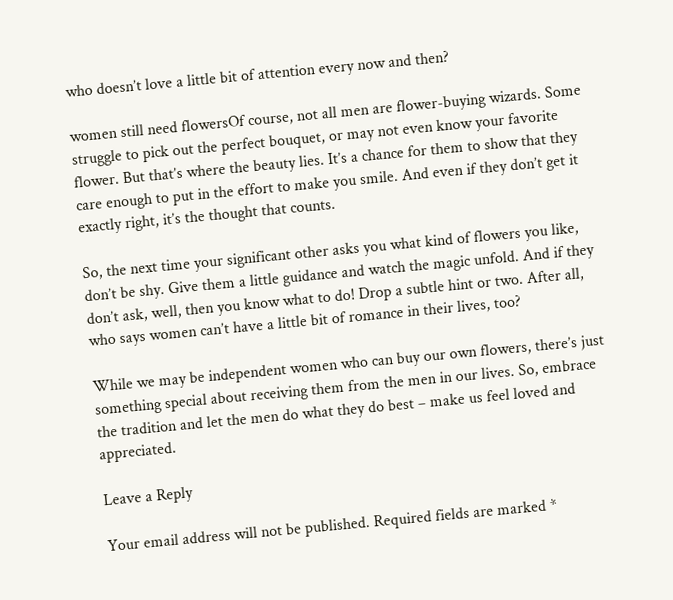who doesn’t love a little bit of attention every now and then?

women still need flowersOf course, not all men are flower-buying wizards. Some struggle to pick out the perfect bouquet, or may not even know your favorite flower. But that’s where the beauty lies. It’s a chance for them to show that they care enough to put in the effort to make you smile. And even if they don’t get it exactly right, it’s the thought that counts.

So, the next time your significant other asks you what kind of flowers you like, don’t be shy. Give them a little guidance and watch the magic unfold. And if they don’t ask, well, then you know what to do! Drop a subtle hint or two. After all, who says women can’t have a little bit of romance in their lives, too?

While we may be independent women who can buy our own flowers, there’s just something special about receiving them from the men in our lives. So, embrace the tradition and let the men do what they do best – make us feel loved and appreciated.

Leave a Reply

Your email address will not be published. Required fields are marked *